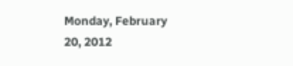Monday, February 20, 2012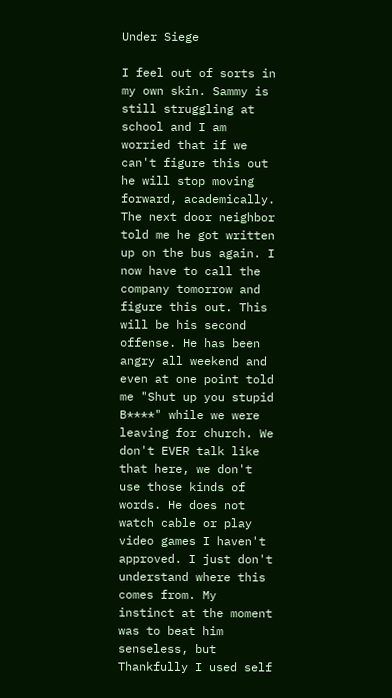Under Siege

I feel out of sorts in my own skin. Sammy is still struggling at school and I am worried that if we can't figure this out he will stop moving forward, academically. The next door neighbor told me he got written up on the bus again. I now have to call the company tomorrow and figure this out. This will be his second offense. He has been angry all weekend and even at one point told me "Shut up you stupid B****" while we were leaving for church. We don't EVER talk like that here, we don't use those kinds of words. He does not watch cable or play video games I haven't approved. I just don't understand where this comes from. My instinct at the moment was to beat him senseless, but Thankfully I used self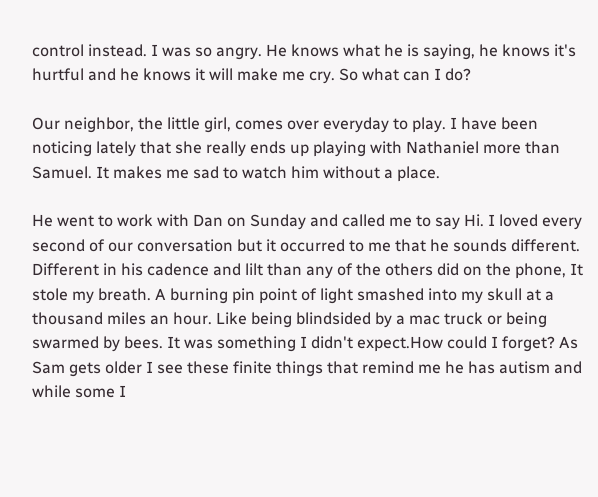control instead. I was so angry. He knows what he is saying, he knows it's hurtful and he knows it will make me cry. So what can I do?

Our neighbor, the little girl, comes over everyday to play. I have been noticing lately that she really ends up playing with Nathaniel more than Samuel. It makes me sad to watch him without a place.

He went to work with Dan on Sunday and called me to say Hi. I loved every second of our conversation but it occurred to me that he sounds different. Different in his cadence and lilt than any of the others did on the phone, It stole my breath. A burning pin point of light smashed into my skull at a thousand miles an hour. Like being blindsided by a mac truck or being swarmed by bees. It was something I didn't expect.How could I forget? As Sam gets older I see these finite things that remind me he has autism and while some I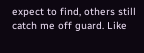expect to find, others still catch me off guard. Like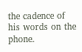the cadence of his words on the phone.